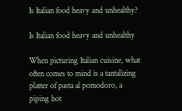Is Italian food heavy and unhealthy?

Is Italian food heavy and unhealthy

When picturing Italian cuisine, what often comes to mind is a tantalizing platter of pasta al pomodoro, a piping hot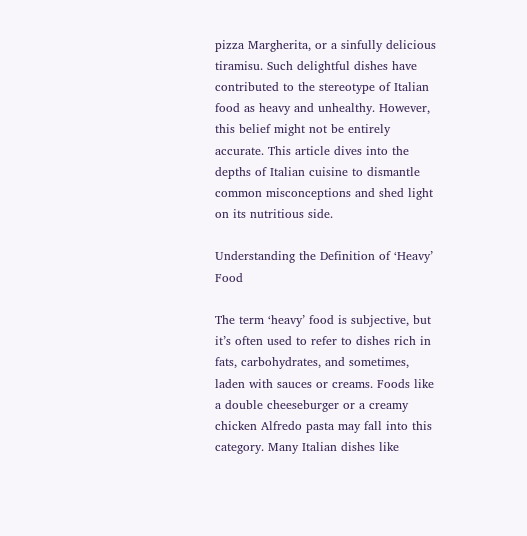pizza Margherita, or a sinfully delicious tiramisu. Such delightful dishes have contributed to the stereotype of Italian food as heavy and unhealthy. However, this belief might not be entirely accurate. This article dives into the depths of Italian cuisine to dismantle common misconceptions and shed light on its nutritious side.

Understanding the Definition of ‘Heavy’ Food

The term ‘heavy’ food is subjective, but it’s often used to refer to dishes rich in fats, carbohydrates, and sometimes, laden with sauces or creams. Foods like a double cheeseburger or a creamy chicken Alfredo pasta may fall into this category. Many Italian dishes like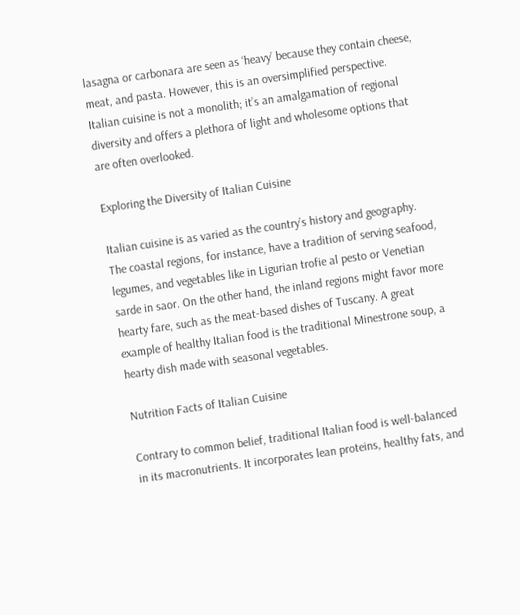lasagna or carbonara are seen as ‘heavy’ because they contain cheese, meat, and pasta. However, this is an oversimplified perspective. Italian cuisine is not a monolith; it’s an amalgamation of regional diversity and offers a plethora of light and wholesome options that are often overlooked.

Exploring the Diversity of Italian Cuisine

Italian cuisine is as varied as the country’s history and geography. The coastal regions, for instance, have a tradition of serving seafood, legumes, and vegetables like in Ligurian trofie al pesto or Venetian sarde in saor. On the other hand, the inland regions might favor more hearty fare, such as the meat-based dishes of Tuscany. A great example of healthy Italian food is the traditional Minestrone soup, a hearty dish made with seasonal vegetables.

Nutrition Facts of Italian Cuisine

Contrary to common belief, traditional Italian food is well-balanced in its macronutrients. It incorporates lean proteins, healthy fats, and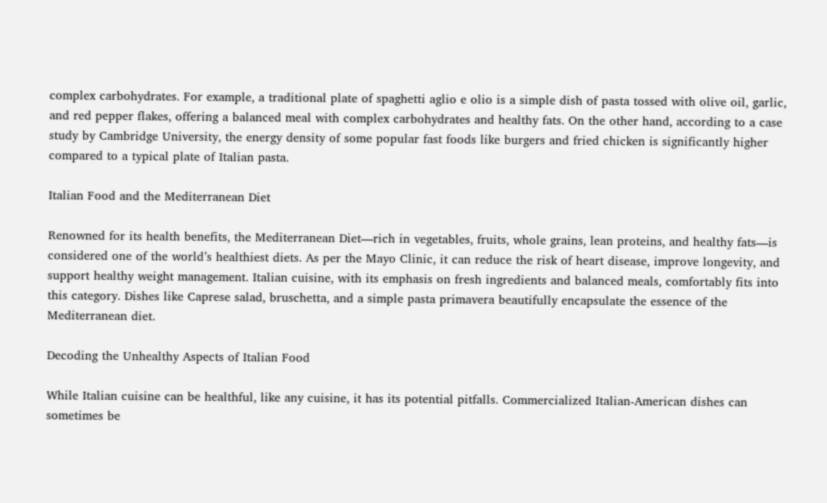complex carbohydrates. For example, a traditional plate of spaghetti aglio e olio is a simple dish of pasta tossed with olive oil, garlic, and red pepper flakes, offering a balanced meal with complex carbohydrates and healthy fats. On the other hand, according to a case study by Cambridge University, the energy density of some popular fast foods like burgers and fried chicken is significantly higher compared to a typical plate of Italian pasta.

Italian Food and the Mediterranean Diet

Renowned for its health benefits, the Mediterranean Diet—rich in vegetables, fruits, whole grains, lean proteins, and healthy fats—is considered one of the world’s healthiest diets. As per the Mayo Clinic, it can reduce the risk of heart disease, improve longevity, and support healthy weight management. Italian cuisine, with its emphasis on fresh ingredients and balanced meals, comfortably fits into this category. Dishes like Caprese salad, bruschetta, and a simple pasta primavera beautifully encapsulate the essence of the Mediterranean diet.

Decoding the Unhealthy Aspects of Italian Food

While Italian cuisine can be healthful, like any cuisine, it has its potential pitfalls. Commercialized Italian-American dishes can sometimes be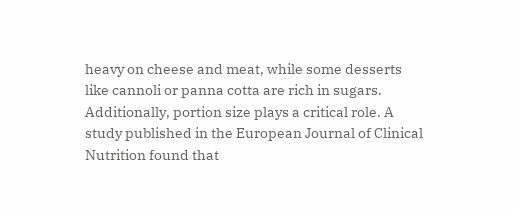heavy on cheese and meat, while some desserts like cannoli or panna cotta are rich in sugars. Additionally, portion size plays a critical role. A study published in the European Journal of Clinical Nutrition found that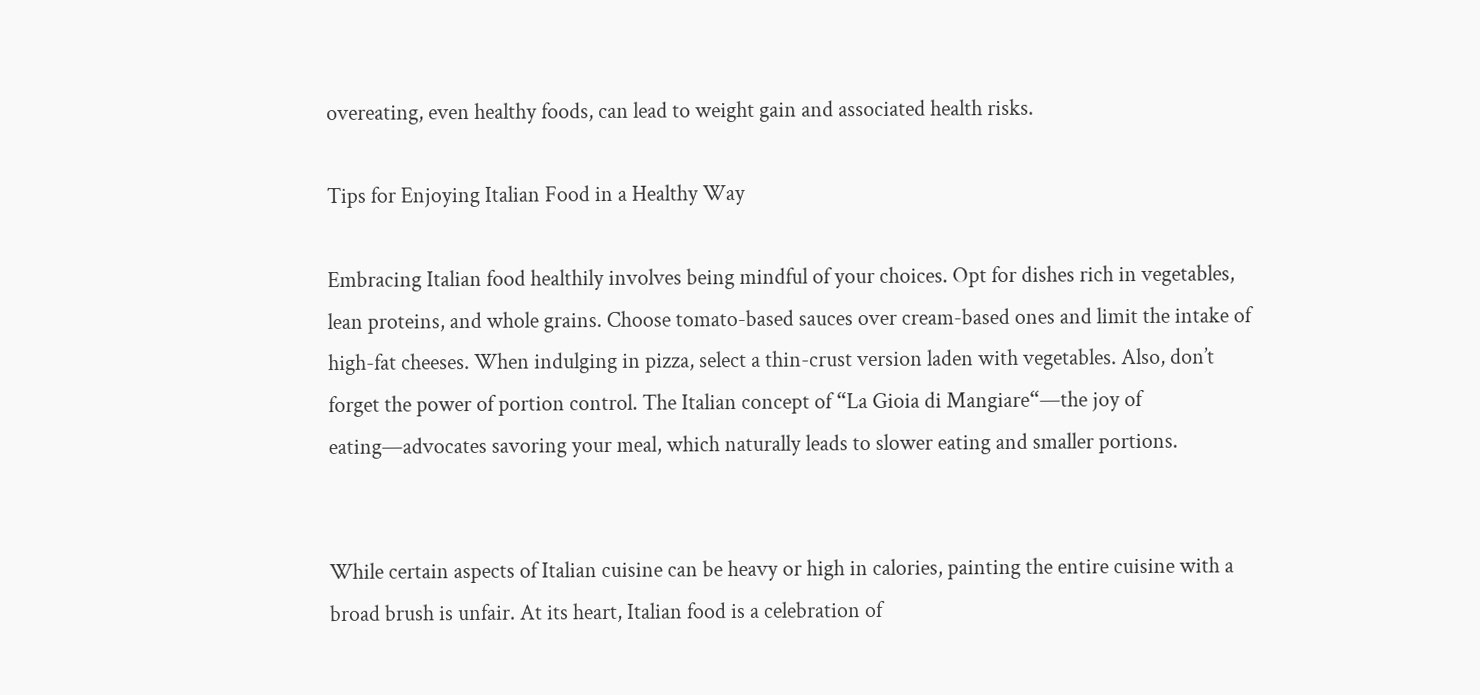overeating, even healthy foods, can lead to weight gain and associated health risks.

Tips for Enjoying Italian Food in a Healthy Way

Embracing Italian food healthily involves being mindful of your choices. Opt for dishes rich in vegetables, lean proteins, and whole grains. Choose tomato-based sauces over cream-based ones and limit the intake of high-fat cheeses. When indulging in pizza, select a thin-crust version laden with vegetables. Also, don’t forget the power of portion control. The Italian concept of “La Gioia di Mangiare“—the joy of eating—advocates savoring your meal, which naturally leads to slower eating and smaller portions.


While certain aspects of Italian cuisine can be heavy or high in calories, painting the entire cuisine with a broad brush is unfair. At its heart, Italian food is a celebration of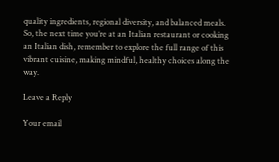quality ingredients, regional diversity, and balanced meals. So, the next time you’re at an Italian restaurant or cooking an Italian dish, remember to explore the full range of this vibrant cuisine, making mindful, healthy choices along the way.

Leave a Reply

Your email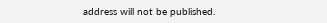address will not be published.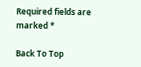Required fields are marked *

Back To Top